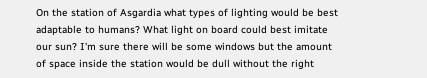On the station of Asgardia what types of lighting would be best adaptable to humans? What light on board could best imitate our sun? I'm sure there will be some windows but the amount of space inside the station would be dull without the right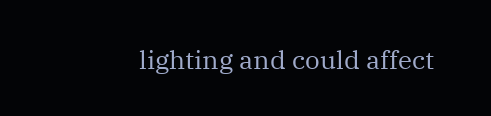lighting and could affect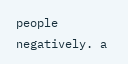people negatively. a